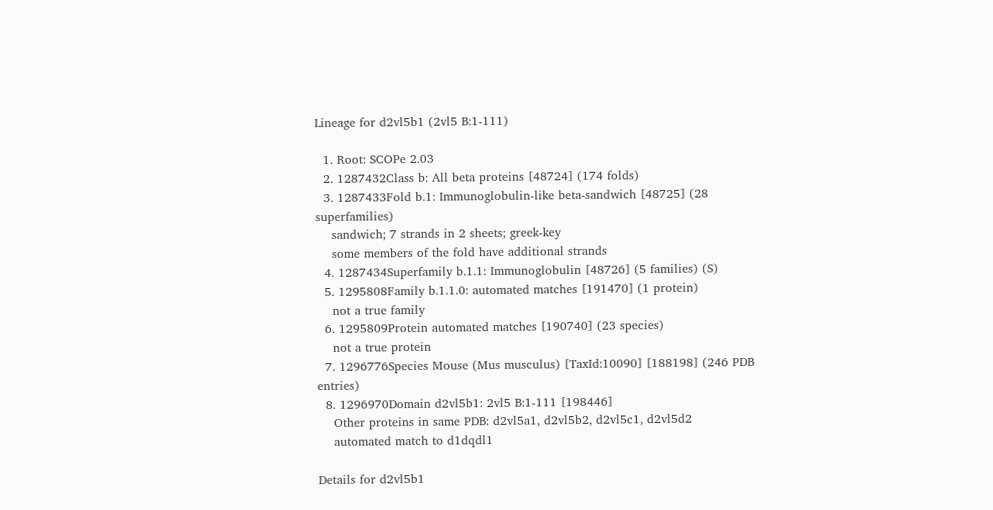Lineage for d2vl5b1 (2vl5 B:1-111)

  1. Root: SCOPe 2.03
  2. 1287432Class b: All beta proteins [48724] (174 folds)
  3. 1287433Fold b.1: Immunoglobulin-like beta-sandwich [48725] (28 superfamilies)
    sandwich; 7 strands in 2 sheets; greek-key
    some members of the fold have additional strands
  4. 1287434Superfamily b.1.1: Immunoglobulin [48726] (5 families) (S)
  5. 1295808Family b.1.1.0: automated matches [191470] (1 protein)
    not a true family
  6. 1295809Protein automated matches [190740] (23 species)
    not a true protein
  7. 1296776Species Mouse (Mus musculus) [TaxId:10090] [188198] (246 PDB entries)
  8. 1296970Domain d2vl5b1: 2vl5 B:1-111 [198446]
    Other proteins in same PDB: d2vl5a1, d2vl5b2, d2vl5c1, d2vl5d2
    automated match to d1dqdl1

Details for d2vl5b1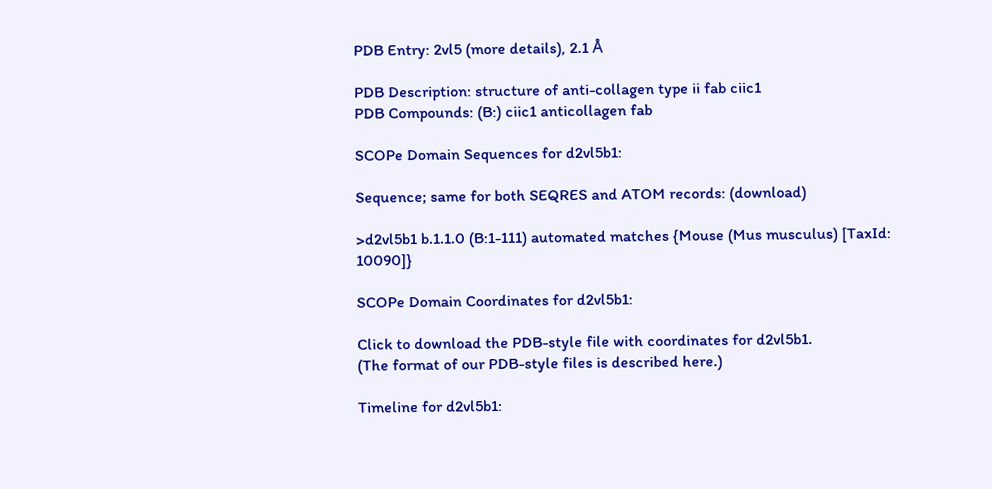PDB Entry: 2vl5 (more details), 2.1 Å

PDB Description: structure of anti-collagen type ii fab ciic1
PDB Compounds: (B:) ciic1 anticollagen fab

SCOPe Domain Sequences for d2vl5b1:

Sequence; same for both SEQRES and ATOM records: (download)

>d2vl5b1 b.1.1.0 (B:1-111) automated matches {Mouse (Mus musculus) [TaxId: 10090]}

SCOPe Domain Coordinates for d2vl5b1:

Click to download the PDB-style file with coordinates for d2vl5b1.
(The format of our PDB-style files is described here.)

Timeline for d2vl5b1: